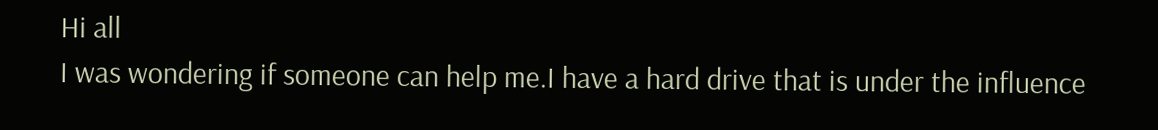Hi all
I was wondering if someone can help me.I have a hard drive that is under the influence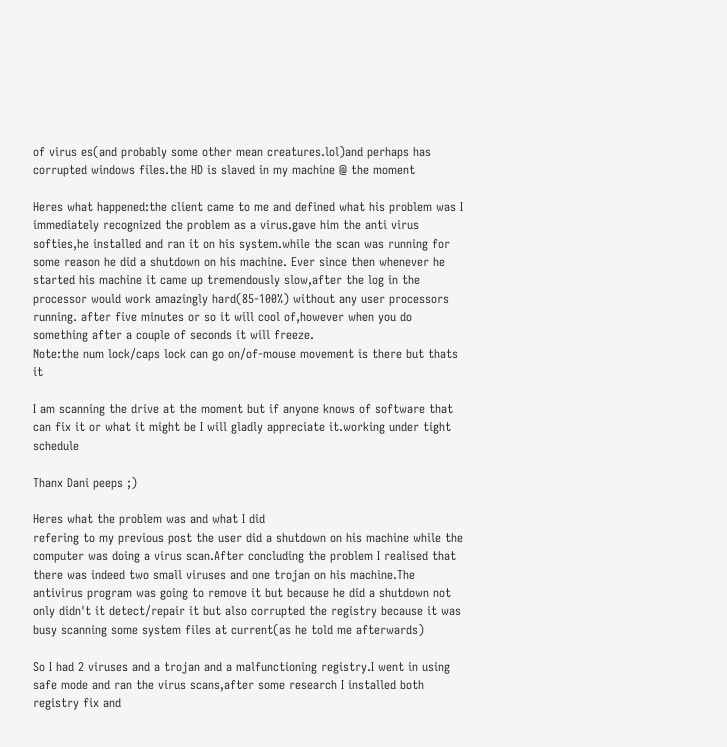of virus es(and probably some other mean creatures.lol)and perhaps has corrupted windows files.the HD is slaved in my machine @ the moment

Heres what happened:the client came to me and defined what his problem was I immediately recognized the problem as a virus.gave him the anti virus softies,he installed and ran it on his system.while the scan was running for some reason he did a shutdown on his machine. Ever since then whenever he started his machine it came up tremendously slow,after the log in the processor would work amazingly hard(85-100%) without any user processors running. after five minutes or so it will cool of,however when you do something after a couple of seconds it will freeze.
Note:the num lock/caps lock can go on/of-mouse movement is there but thats it

I am scanning the drive at the moment but if anyone knows of software that can fix it or what it might be I will gladly appreciate it.working under tight schedule

Thanx Dani peeps ;)

Heres what the problem was and what I did
refering to my previous post the user did a shutdown on his machine while the computer was doing a virus scan.After concluding the problem I realised that there was indeed two small viruses and one trojan on his machine.The antivirus program was going to remove it but because he did a shutdown not only didn't it detect/repair it but also corrupted the registry because it was busy scanning some system files at current(as he told me afterwards)

So I had 2 viruses and a trojan and a malfunctioning registry.I went in using safe mode and ran the virus scans,after some research I installed both registry fix and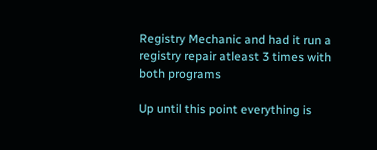Registry Mechanic and had it run a registry repair atleast 3 times with both programs

Up until this point everything is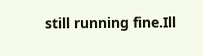still running fine.Ill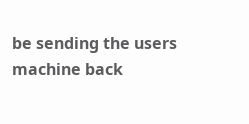be sending the users machine back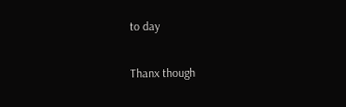to day

Thanx though